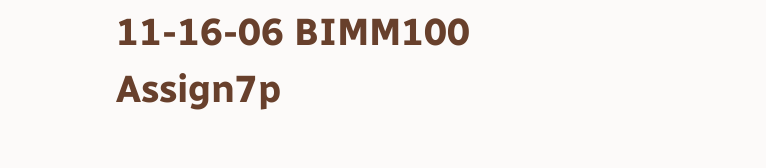11-16-06 BIMM100 Assign7p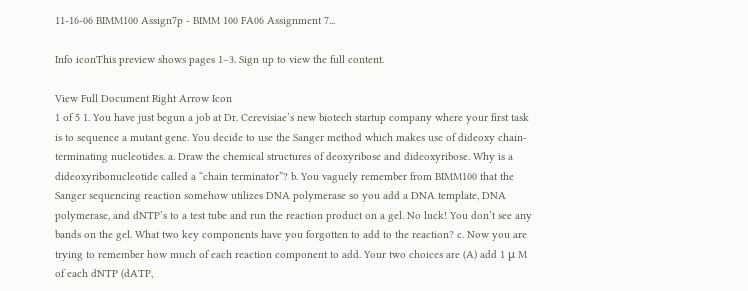11-16-06 BIMM100 Assign7p - BIMM 100 FA06 Assignment 7...

Info iconThis preview shows pages 1–3. Sign up to view the full content.

View Full Document Right Arrow Icon
1 of 5 1. You have just begun a job at Dr. Cerevisiae’s new biotech startup company where your first task is to sequence a mutant gene. You decide to use the Sanger method which makes use of dideoxy chain-terminating nucleotides. a. Draw the chemical structures of deoxyribose and dideoxyribose. Why is a dideoxyribonucleotide called a “chain terminator”? b. You vaguely remember from BIMM100 that the Sanger sequencing reaction somehow utilizes DNA polymerase so you add a DNA template, DNA polymerase, and dNTP’s to a test tube and run the reaction product on a gel. No luck! You don’t see any bands on the gel. What two key components have you forgotten to add to the reaction? c. Now you are trying to remember how much of each reaction component to add. Your two choices are (A) add 1 μ M of each dNTP (dATP,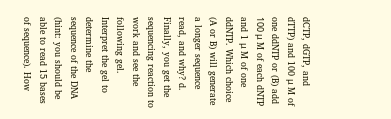dCTP, dGTP, and dTTP) and 100 μ M of one ddNTP or (B) add 100 μ M of each dNTP and 1 μ M of one ddNTP. Which choice (A or B) will generate a longer sequence read, and why? d. Finally, you get the sequencing reaction to work and see the following gel. Interpret the gel to determine the sequence of the DNA (hint: you should be able to read 15 bases of sequence). How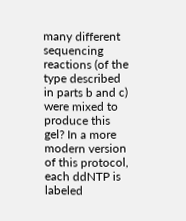many different sequencing reactions (of the type described in parts b and c) were mixed to produce this gel? In a more modern version of this protocol, each ddNTP is labeled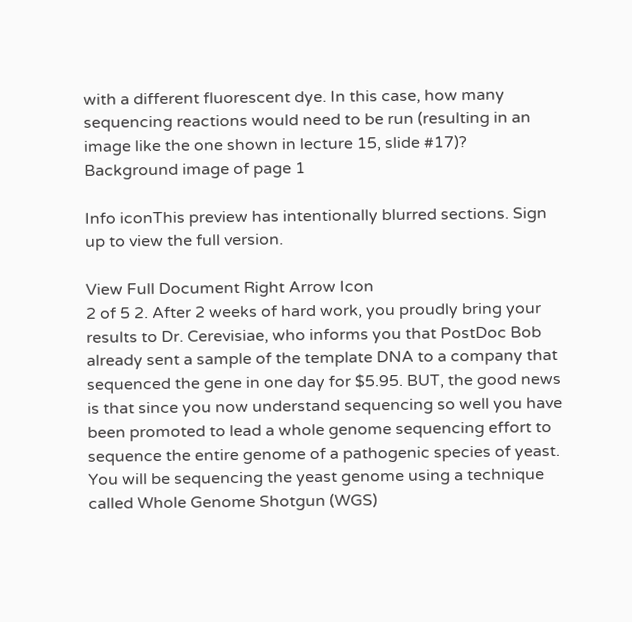with a different fluorescent dye. In this case, how many sequencing reactions would need to be run (resulting in an image like the one shown in lecture 15, slide #17)?
Background image of page 1

Info iconThis preview has intentionally blurred sections. Sign up to view the full version.

View Full Document Right Arrow Icon
2 of 5 2. After 2 weeks of hard work, you proudly bring your results to Dr. Cerevisiae, who informs you that PostDoc Bob already sent a sample of the template DNA to a company that sequenced the gene in one day for $5.95. BUT, the good news is that since you now understand sequencing so well you have been promoted to lead a whole genome sequencing effort to sequence the entire genome of a pathogenic species of yeast. You will be sequencing the yeast genome using a technique called Whole Genome Shotgun (WGS)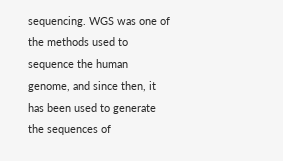sequencing. WGS was one of the methods used to sequence the human genome, and since then, it has been used to generate the sequences of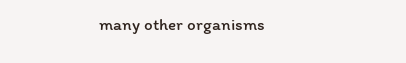many other organisms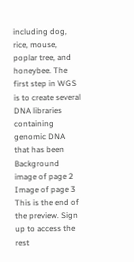including dog, rice, mouse, poplar tree, and honeybee. The first step in WGS is to create several DNA libraries containing genomic DNA that has been
Background image of page 2
Image of page 3
This is the end of the preview. Sign up to access the rest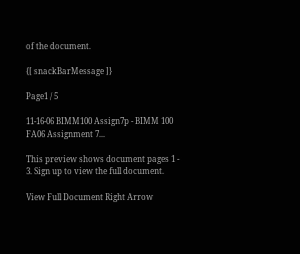of the document.

{[ snackBarMessage ]}

Page1 / 5

11-16-06 BIMM100 Assign7p - BIMM 100 FA06 Assignment 7...

This preview shows document pages 1 - 3. Sign up to view the full document.

View Full Document Right Arrow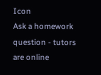Icon
Ask a homework question - tutors are online